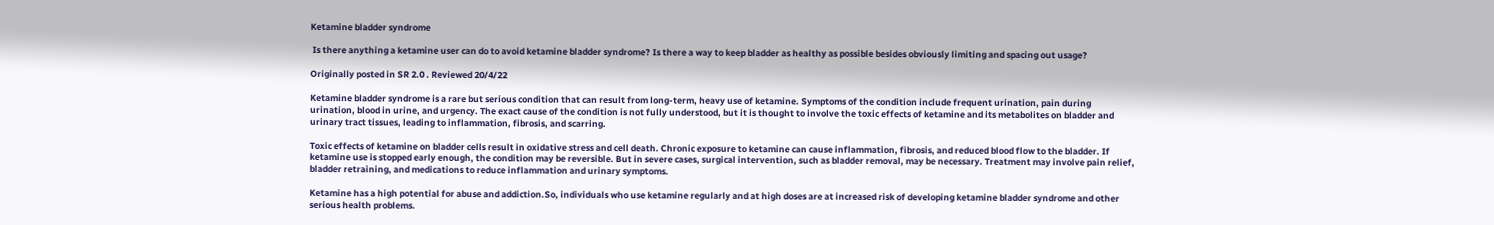Ketamine bladder syndrome

 Is there anything a ketamine user can do to avoid ketamine bladder syndrome? Is there a way to keep bladder as healthy as possible besides obviously limiting and spacing out usage?

Originally posted in SR 2.0 . Reviewed 20/4/22

Ketamine bladder syndrome is a rare but serious condition that can result from long-term, heavy use of ketamine. Symptoms of the condition include frequent urination, pain during urination, blood in urine, and urgency. The exact cause of the condition is not fully understood, but it is thought to involve the toxic effects of ketamine and its metabolites on bladder and urinary tract tissues, leading to inflammation, fibrosis, and scarring.

Toxic effects of ketamine on bladder cells result in oxidative stress and cell death. Chronic exposure to ketamine can cause inflammation, fibrosis, and reduced blood flow to the bladder. If ketamine use is stopped early enough, the condition may be reversible. But in severe cases, surgical intervention, such as bladder removal, may be necessary. Treatment may involve pain relief, bladder retraining, and medications to reduce inflammation and urinary symptoms.

Ketamine has a high potential for abuse and addiction.So, individuals who use ketamine regularly and at high doses are at increased risk of developing ketamine bladder syndrome and other serious health problems.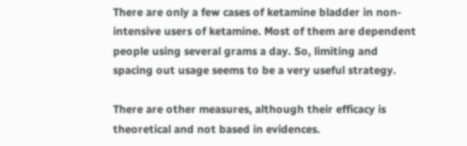There are only a few cases of ketamine bladder in non-intensive users of ketamine. Most of them are dependent people using several grams a day. So, limiting and spacing out usage seems to be a very useful strategy.

There are other measures, although their efficacy is theoretical and not based in evidences.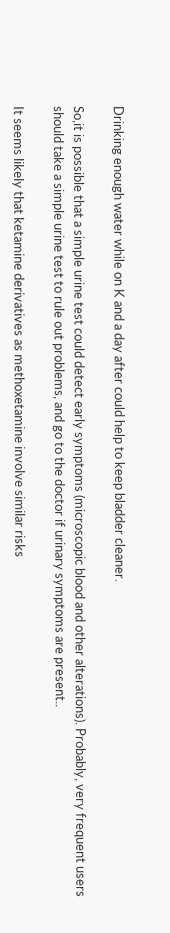Drinking enough water while on K and a day after could help to keep bladder cleaner.

So,it is possible that a simple urine test could detect early symptoms (microscopic blood and other alterations). Probably, very frequent users should take a simple urine test to rule out problems, and go to the doctor if urinary symptoms are present..

It seems likely that ketamine derivatives as methoxetamine involve similar risks